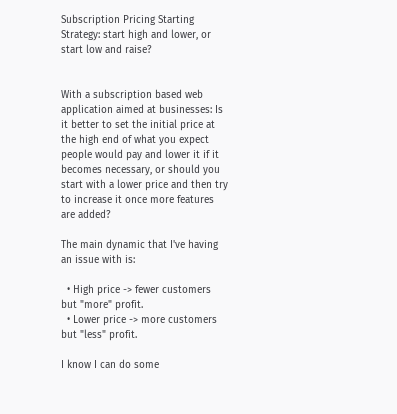Subscription Pricing Starting Strategy: start high and lower, or start low and raise?


With a subscription based web application aimed at businesses: Is it better to set the initial price at the high end of what you expect people would pay and lower it if it becomes necessary, or should you start with a lower price and then try to increase it once more features are added?

The main dynamic that I've having an issue with is:

  • High price -> fewer customers but "more" profit.
  • Lower price -> more customers but "less" profit.

I know I can do some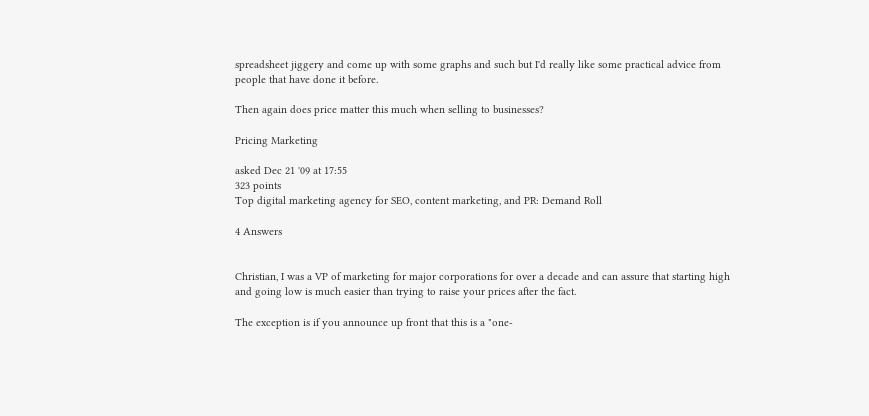spreadsheet jiggery and come up with some graphs and such but I'd really like some practical advice from people that have done it before.

Then again does price matter this much when selling to businesses?

Pricing Marketing

asked Dec 21 '09 at 17:55
323 points
Top digital marketing agency for SEO, content marketing, and PR: Demand Roll

4 Answers


Christian, I was a VP of marketing for major corporations for over a decade and can assure that starting high and going low is much easier than trying to raise your prices after the fact.

The exception is if you announce up front that this is a "one-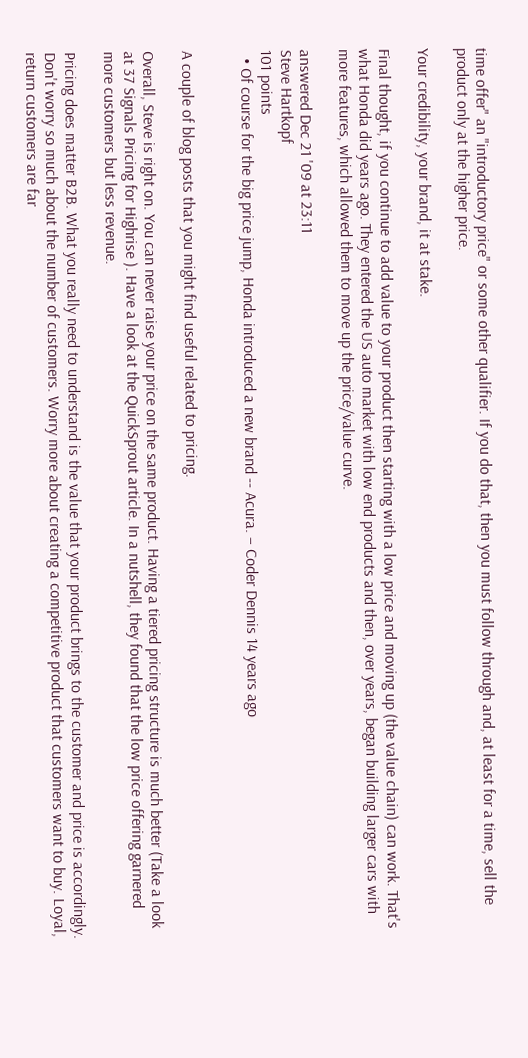time offer" an "introductory price" or some other qualifier. If you do that, then you must follow through and, at least for a time, sell the product only at the higher price.

Your credibility, your brand, it at stake.

Final thought, if you continue to add value to your product then starting with a low price and moving up (the value chain) can work. That's what Honda did years ago. They entered the US auto market with low end products and then, over years, began building larger cars with more features, which allowed them to move up the price/value curve.

answered Dec 21 '09 at 23:11
Steve Hartkopf
101 points
  • Of course for the big price jump, Honda introduced a new brand -- Acura. – Coder Dennis 14 years ago


A couple of blog posts that you might find useful related to pricing.

Overall, Steve is right on. You can never raise your price on the same product. Having a tiered pricing structure is much better (Take a look at 37 Signals Pricing for Highrise ). Have a look at the QuickSprout article. In a nutshell, they found that the low price offering garnered more customers but less revenue.

Pricing does matter B2B. What you really need to understand is the value that your product brings to the customer and price is accordingly. Don't worry so much about the number of customers. Worry more about creating a competitive product that customers want to buy. Loyal, return customers are far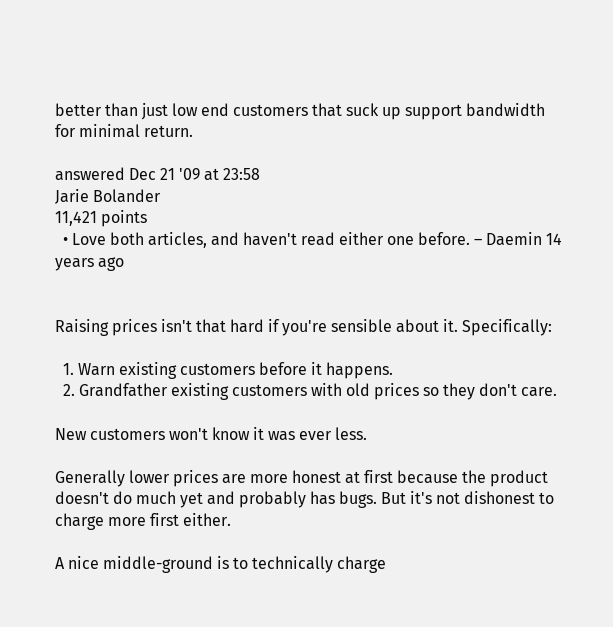better than just low end customers that suck up support bandwidth for minimal return.

answered Dec 21 '09 at 23:58
Jarie Bolander
11,421 points
  • Love both articles, and haven't read either one before. – Daemin 14 years ago


Raising prices isn't that hard if you're sensible about it. Specifically:

  1. Warn existing customers before it happens.
  2. Grandfather existing customers with old prices so they don't care.

New customers won't know it was ever less.

Generally lower prices are more honest at first because the product doesn't do much yet and probably has bugs. But it's not dishonest to charge more first either.

A nice middle-ground is to technically charge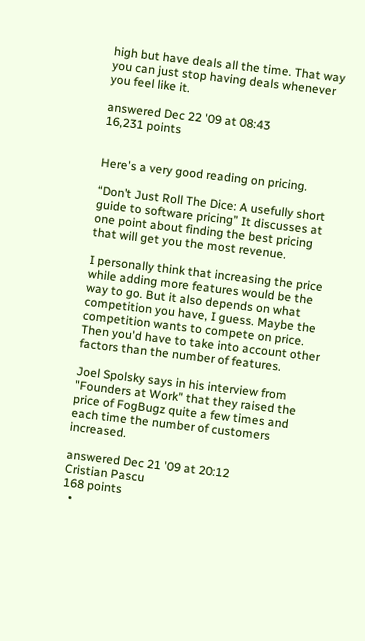high but have deals all the time. That way you can just stop having deals whenever you feel like it.

answered Dec 22 '09 at 08:43
16,231 points


Here's a very good reading on pricing.

“Don’t Just Roll The Dice: A usefully short guide to software pricing” It discusses at one point about finding the best pricing that will get you the most revenue.

I personally think that increasing the price while adding more features would be the way to go. But it also depends on what competition you have, I guess. Maybe the competition wants to compete on price. Then you'd have to take into account other factors than the number of features.

Joel Spolsky says in his interview from "Founders at Work" that they raised the price of FogBugz quite a few times and each time the number of customers increased.

answered Dec 21 '09 at 20:12
Cristian Pascu
168 points
  •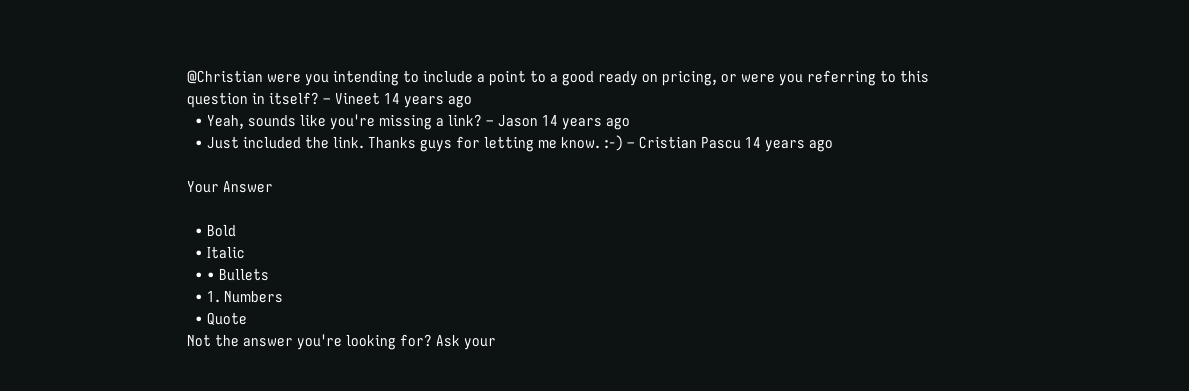@Christian were you intending to include a point to a good ready on pricing, or were you referring to this question in itself? – Vineet 14 years ago
  • Yeah, sounds like you're missing a link? – Jason 14 years ago
  • Just included the link. Thanks guys for letting me know. :-) – Cristian Pascu 14 years ago

Your Answer

  • Bold
  • Italic
  • • Bullets
  • 1. Numbers
  • Quote
Not the answer you're looking for? Ask your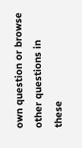own question or browse other questions in these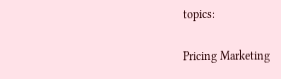topics:

Pricing Marketing